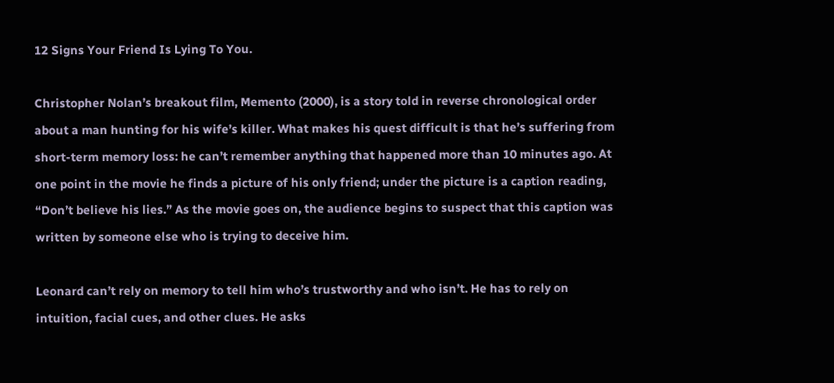12 Signs Your Friend Is Lying To You.

Christopher Nolan’s breakout film, Memento (2000), is a story told in reverse chronological order about a man hunting for his wife’s killer. What makes his quest difficult is that he’s suffering from short-term memory loss: he can’t remember anything that happened more than 10 minutes ago. At one point in the movie he finds a picture of his only friend; under the picture is a caption reading, “Don’t believe his lies.” As the movie goes on, the audience begins to suspect that this caption was written by someone else who is trying to deceive him.

Leonard can’t rely on memory to tell him who’s trustworthy and who isn’t. He has to rely on intuition, facial cues, and other clues. He asks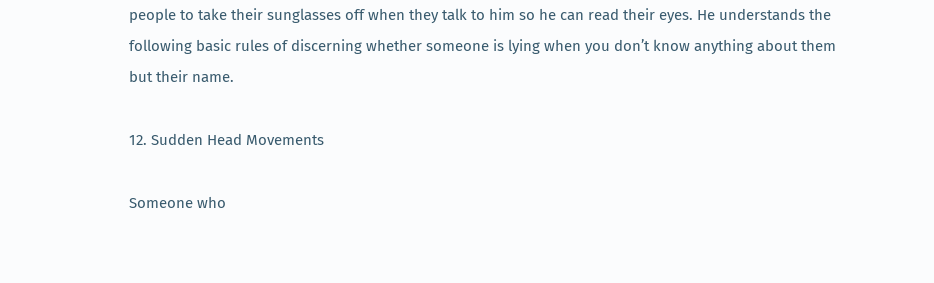people to take their sunglasses off when they talk to him so he can read their eyes. He understands the following basic rules of discerning whether someone is lying when you don’t know anything about them but their name.

12. Sudden Head Movements

Someone who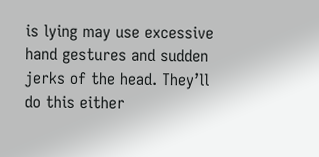is lying may use excessive hand gestures and sudden jerks of the head. They’ll do this either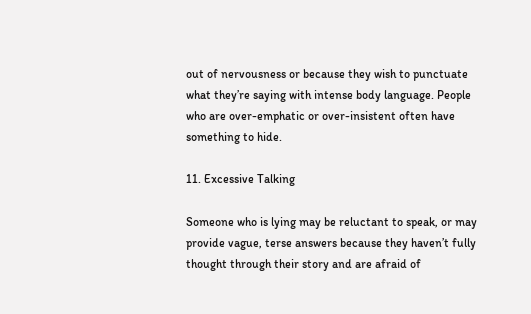out of nervousness or because they wish to punctuate what they’re saying with intense body language. People who are over-emphatic or over-insistent often have something to hide.

11. Excessive Talking

Someone who is lying may be reluctant to speak, or may provide vague, terse answers because they haven’t fully thought through their story and are afraid of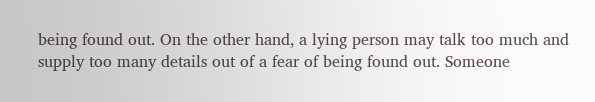being found out. On the other hand, a lying person may talk too much and supply too many details out of a fear of being found out. Someone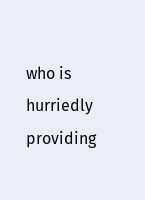who is hurriedly providing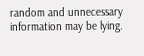random and unnecessary information may be lying.